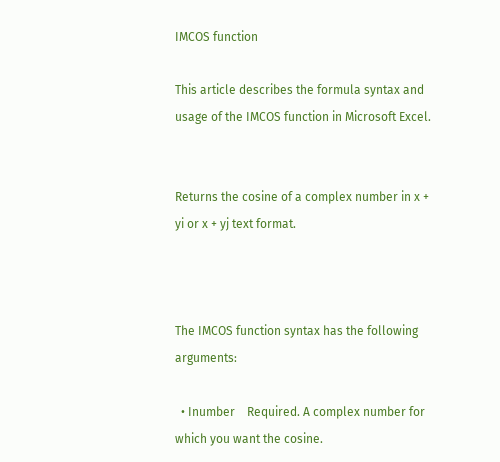IMCOS function

This article describes the formula syntax and usage of the IMCOS function in Microsoft Excel.


Returns the cosine of a complex number in x + yi or x + yj text format.



The IMCOS function syntax has the following arguments:

  • Inumber    Required. A complex number for which you want the cosine.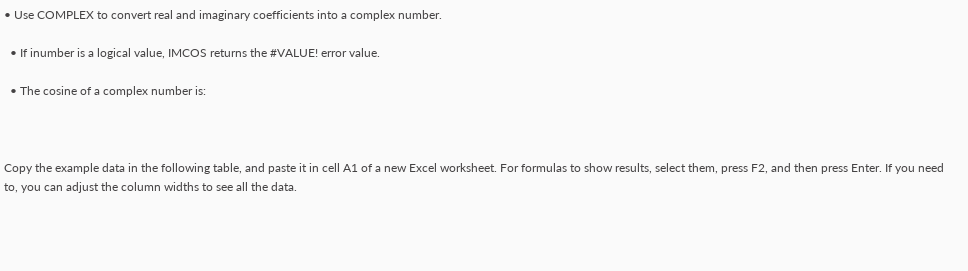• Use COMPLEX to convert real and imaginary coefficients into a complex number.

  • If inumber is a logical value, IMCOS returns the #VALUE! error value.

  • The cosine of a complex number is:



Copy the example data in the following table, and paste it in cell A1 of a new Excel worksheet. For formulas to show results, select them, press F2, and then press Enter. If you need to, you can adjust the column widths to see all the data.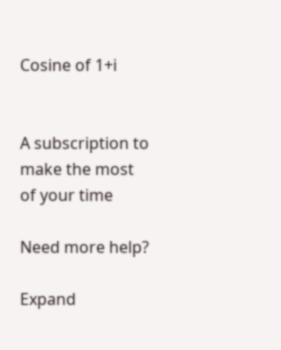Cosine of 1+i


A subscription to make the most of your time

Need more help?

Expand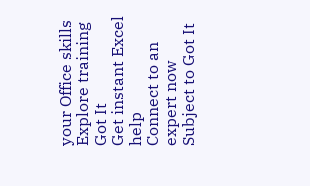your Office skills
Explore training
Got It
Get instant Excel help
Connect to an expert now
Subject to Got It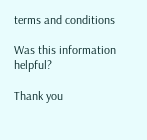terms and conditions

Was this information helpful?

Thank you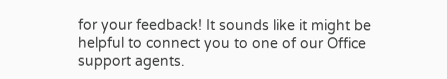for your feedback! It sounds like it might be helpful to connect you to one of our Office support agents.